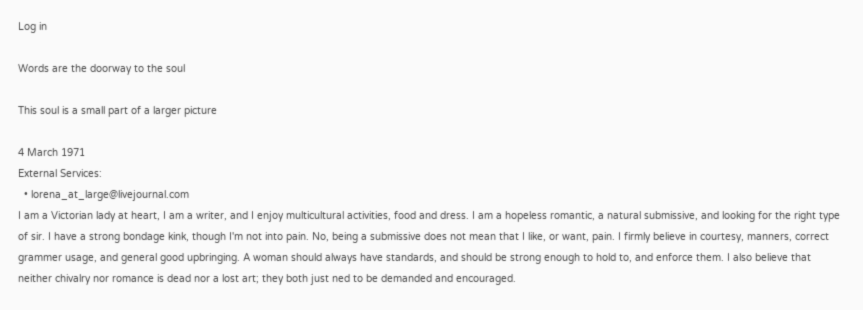Log in

Words are the doorway to the soul

This soul is a small part of a larger picture

4 March 1971
External Services:
  • lorena_at_large@livejournal.com
I am a Victorian lady at heart, I am a writer, and I enjoy multicultural activities, food and dress. I am a hopeless romantic, a natural submissive, and looking for the right type of sir. I have a strong bondage kink, though I'm not into pain. No, being a submissive does not mean that I like, or want, pain. I firmly believe in courtesy, manners, correct grammer usage, and general good upbringing. A woman should always have standards, and should be strong enough to hold to, and enforce them. I also believe that neither chivalry nor romance is dead nor a lost art; they both just ned to be demanded and encouraged.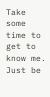Take some time to get to know me. Just be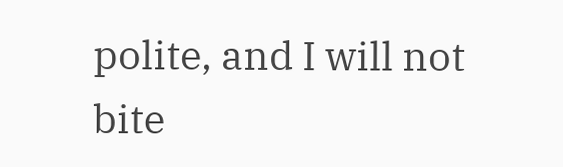polite, and I will not bite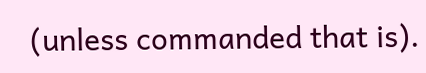(unless commanded that is).